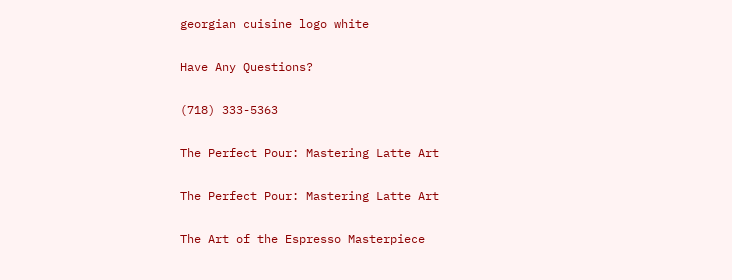georgian cuisine logo white

Have Any Questions?

(718) 333-5363

The Perfect Pour: Mastering Latte Art

The Perfect Pour: Mastering Latte Art

The Art of the Espresso Masterpiece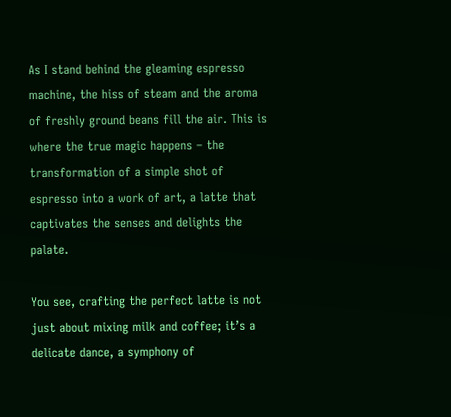As I stand behind the gleaming espresso machine, the hiss of steam and the aroma of freshly ground beans fill the air. This is where the true magic happens – the transformation of a simple shot of espresso into a work of art, a latte that captivates the senses and delights the palate.

You see, crafting the perfect latte is not just about mixing milk and coffee; it’s a delicate dance, a symphony of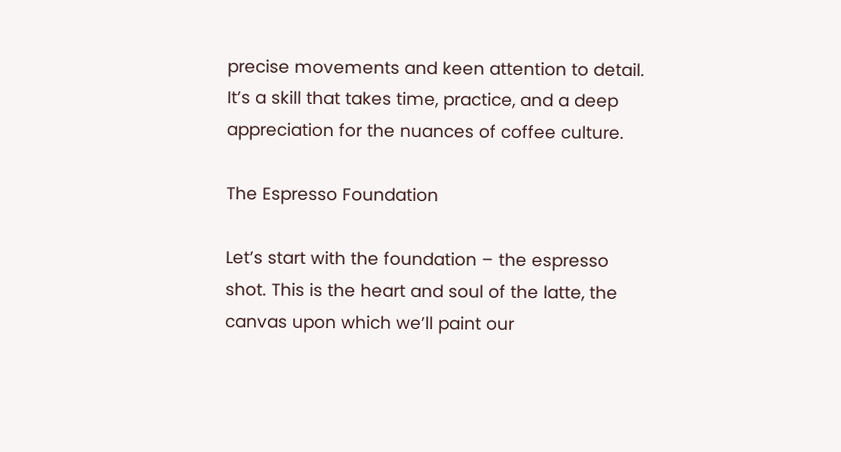precise movements and keen attention to detail. It’s a skill that takes time, practice, and a deep appreciation for the nuances of coffee culture.

The Espresso Foundation

Let’s start with the foundation – the espresso shot. This is the heart and soul of the latte, the canvas upon which we’ll paint our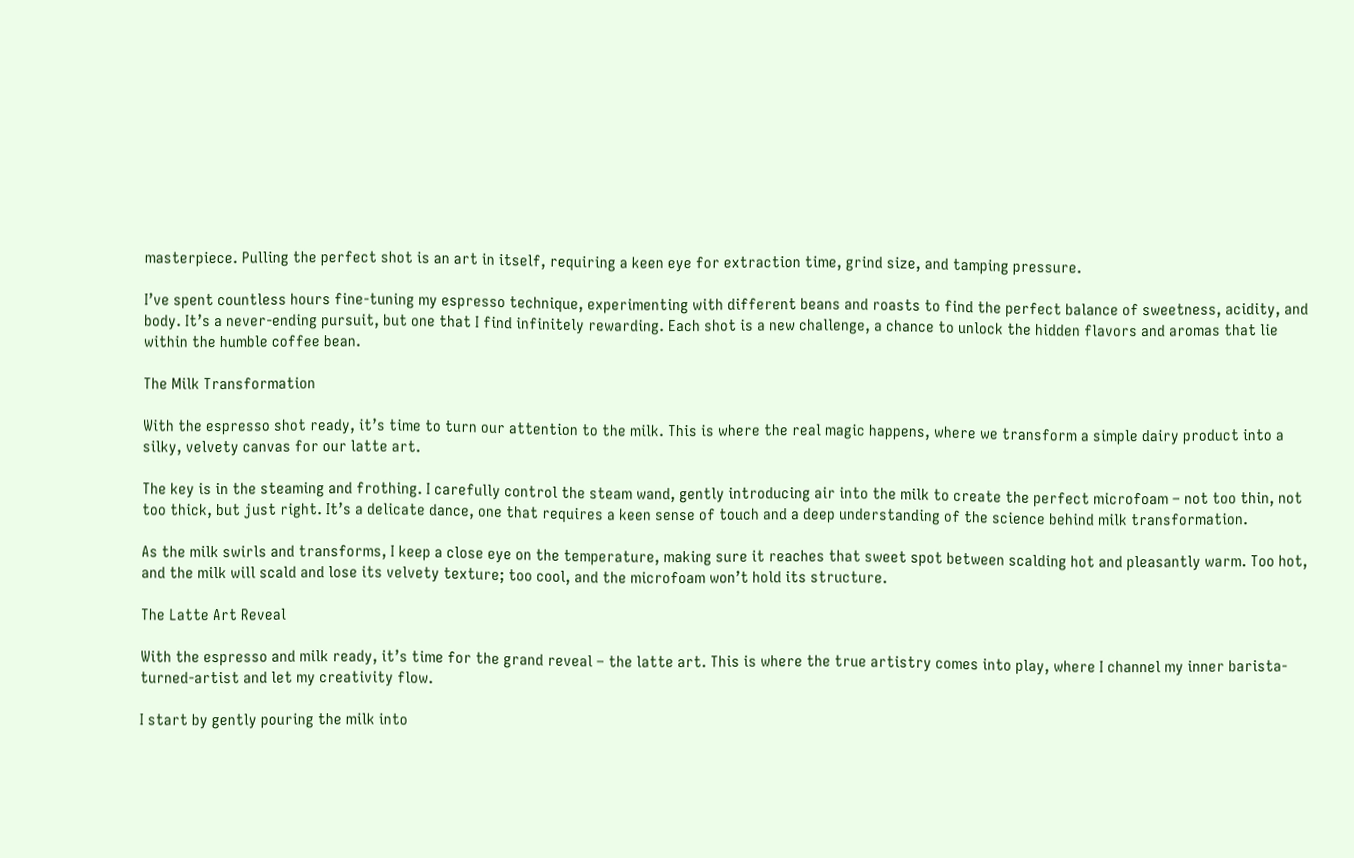masterpiece. Pulling the perfect shot is an art in itself, requiring a keen eye for extraction time, grind size, and tamping pressure.

I’ve spent countless hours fine-tuning my espresso technique, experimenting with different beans and roasts to find the perfect balance of sweetness, acidity, and body. It’s a never-ending pursuit, but one that I find infinitely rewarding. Each shot is a new challenge, a chance to unlock the hidden flavors and aromas that lie within the humble coffee bean.

The Milk Transformation

With the espresso shot ready, it’s time to turn our attention to the milk. This is where the real magic happens, where we transform a simple dairy product into a silky, velvety canvas for our latte art.

The key is in the steaming and frothing. I carefully control the steam wand, gently introducing air into the milk to create the perfect microfoam – not too thin, not too thick, but just right. It’s a delicate dance, one that requires a keen sense of touch and a deep understanding of the science behind milk transformation.

As the milk swirls and transforms, I keep a close eye on the temperature, making sure it reaches that sweet spot between scalding hot and pleasantly warm. Too hot, and the milk will scald and lose its velvety texture; too cool, and the microfoam won’t hold its structure.

The Latte Art Reveal

With the espresso and milk ready, it’s time for the grand reveal – the latte art. This is where the true artistry comes into play, where I channel my inner barista-turned-artist and let my creativity flow.

I start by gently pouring the milk into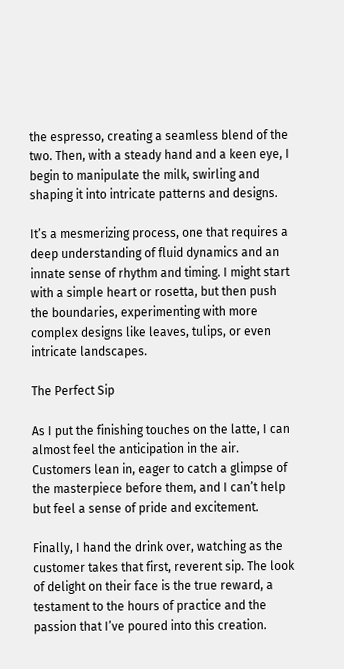the espresso, creating a seamless blend of the two. Then, with a steady hand and a keen eye, I begin to manipulate the milk, swirling and shaping it into intricate patterns and designs.

It’s a mesmerizing process, one that requires a deep understanding of fluid dynamics and an innate sense of rhythm and timing. I might start with a simple heart or rosetta, but then push the boundaries, experimenting with more complex designs like leaves, tulips, or even intricate landscapes.

The Perfect Sip

As I put the finishing touches on the latte, I can almost feel the anticipation in the air. Customers lean in, eager to catch a glimpse of the masterpiece before them, and I can’t help but feel a sense of pride and excitement.

Finally, I hand the drink over, watching as the customer takes that first, reverent sip. The look of delight on their face is the true reward, a testament to the hours of practice and the passion that I’ve poured into this creation.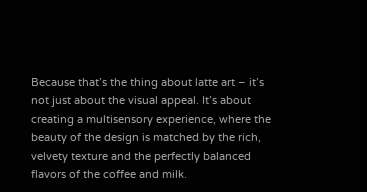Because that’s the thing about latte art – it’s not just about the visual appeal. It’s about creating a multisensory experience, where the beauty of the design is matched by the rich, velvety texture and the perfectly balanced flavors of the coffee and milk.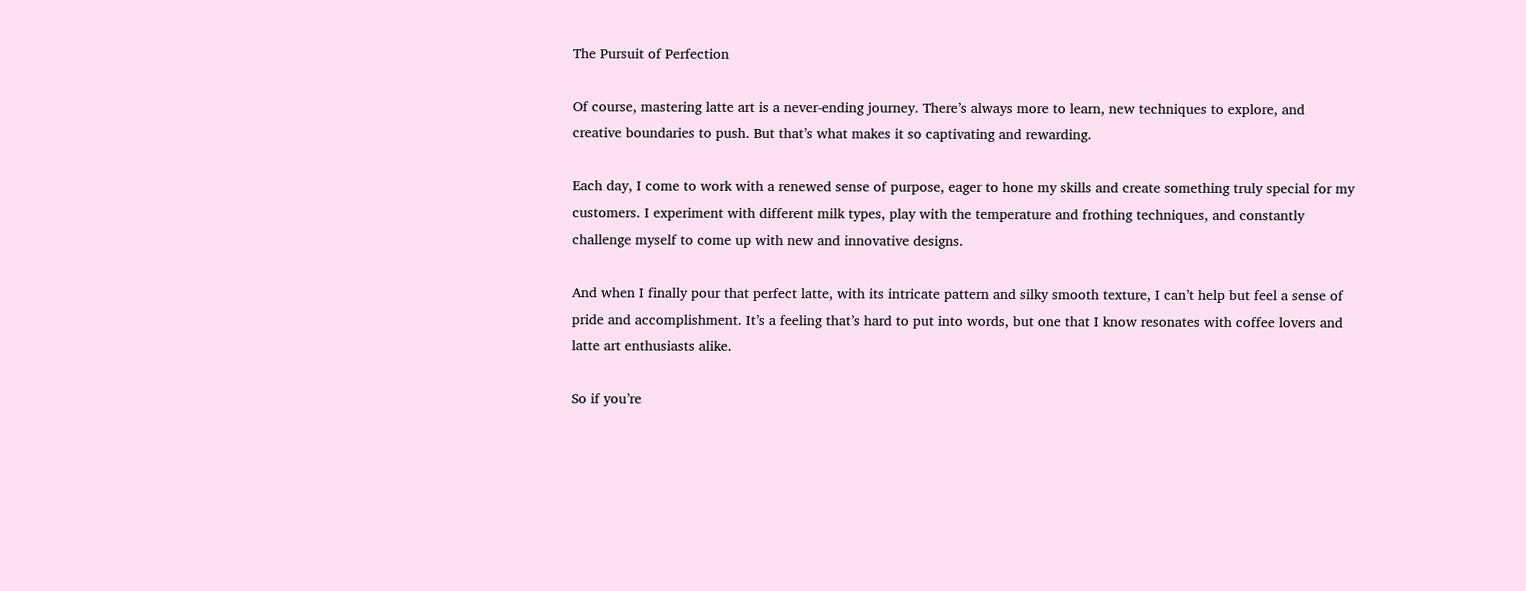The Pursuit of Perfection

Of course, mastering latte art is a never-ending journey. There’s always more to learn, new techniques to explore, and creative boundaries to push. But that’s what makes it so captivating and rewarding.

Each day, I come to work with a renewed sense of purpose, eager to hone my skills and create something truly special for my customers. I experiment with different milk types, play with the temperature and frothing techniques, and constantly challenge myself to come up with new and innovative designs.

And when I finally pour that perfect latte, with its intricate pattern and silky smooth texture, I can’t help but feel a sense of pride and accomplishment. It’s a feeling that’s hard to put into words, but one that I know resonates with coffee lovers and latte art enthusiasts alike.

So if you’re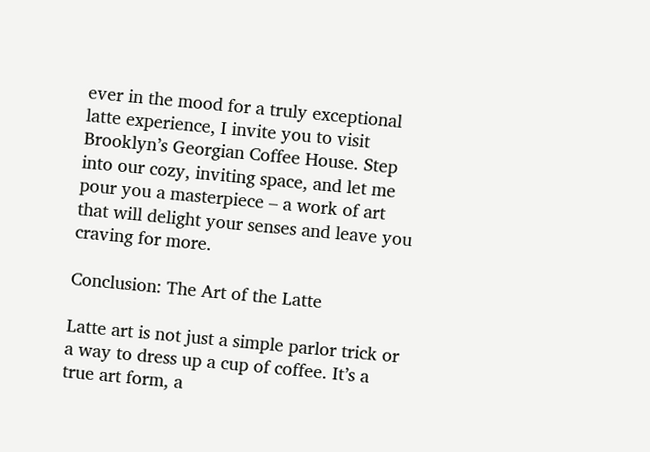ever in the mood for a truly exceptional latte experience, I invite you to visit Brooklyn’s Georgian Coffee House. Step into our cozy, inviting space, and let me pour you a masterpiece – a work of art that will delight your senses and leave you craving for more.

Conclusion: The Art of the Latte

Latte art is not just a simple parlor trick or a way to dress up a cup of coffee. It’s a true art form, a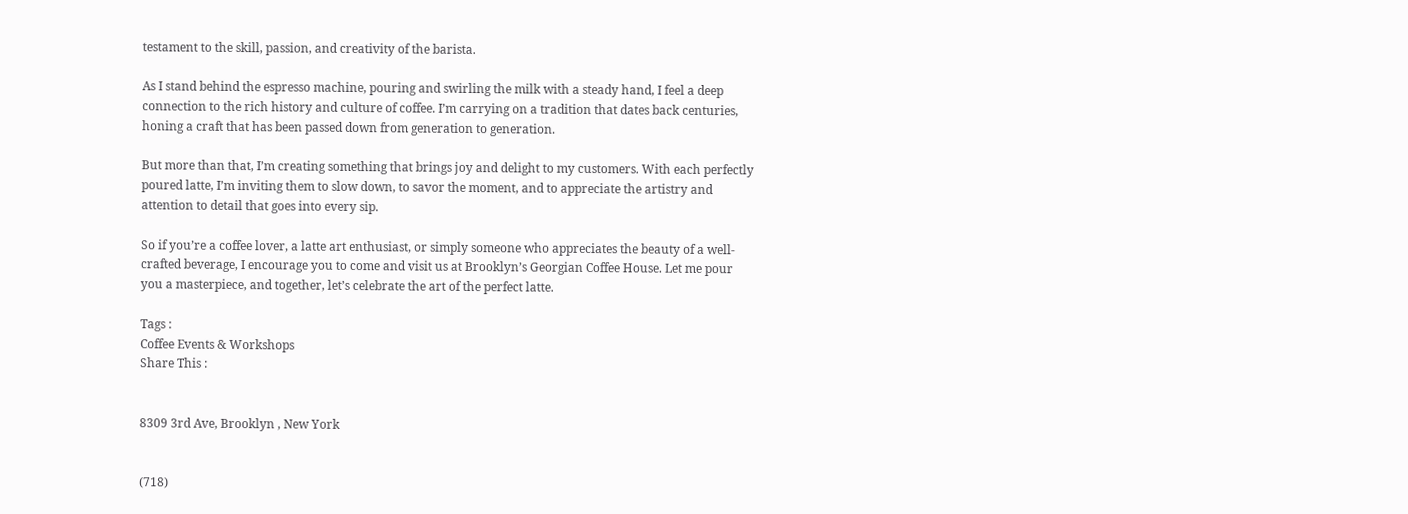testament to the skill, passion, and creativity of the barista.

As I stand behind the espresso machine, pouring and swirling the milk with a steady hand, I feel a deep connection to the rich history and culture of coffee. I’m carrying on a tradition that dates back centuries, honing a craft that has been passed down from generation to generation.

But more than that, I’m creating something that brings joy and delight to my customers. With each perfectly poured latte, I’m inviting them to slow down, to savor the moment, and to appreciate the artistry and attention to detail that goes into every sip.

So if you’re a coffee lover, a latte art enthusiast, or simply someone who appreciates the beauty of a well-crafted beverage, I encourage you to come and visit us at Brooklyn’s Georgian Coffee House. Let me pour you a masterpiece, and together, let’s celebrate the art of the perfect latte.

Tags :
Coffee Events & Workshops
Share This :


8309 3rd Ave, Brooklyn , New York


(718)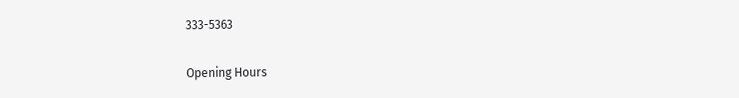333-5363

Opening Hours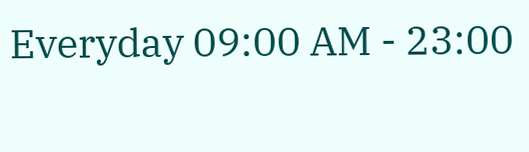Everyday 09:00 AM - 23:00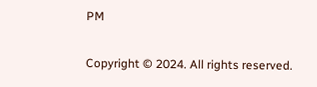PM

Copyright © 2024. All rights reserved.